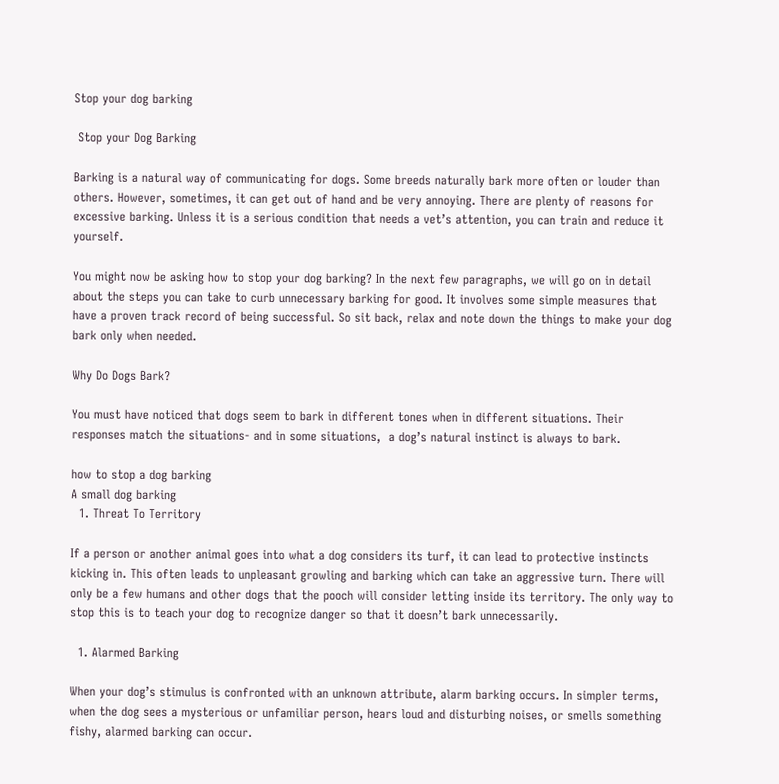Stop your dog barking

 Stop your Dog Barking

Barking is a natural way of communicating for dogs. Some breeds naturally bark more often or louder than others. However, sometimes, it can get out of hand and be very annoying. There are plenty of reasons for excessive barking. Unless it is a serious condition that needs a vet’s attention, you can train and reduce it yourself.

You might now be asking how to stop your dog barking? In the next few paragraphs, we will go on in detail about the steps you can take to curb unnecessary barking for good. It involves some simple measures that have a proven track record of being successful. So sit back, relax and note down the things to make your dog bark only when needed.

Why Do Dogs Bark?

You must have noticed that dogs seem to bark in different tones when in different situations. Their responses match the situations- and in some situations,  a dog’s natural instinct is always to bark.

how to stop a dog barking
A small dog barking
  1. Threat To Territory

If a person or another animal goes into what a dog considers its turf, it can lead to protective instincts kicking in. This often leads to unpleasant growling and barking which can take an aggressive turn. There will only be a few humans and other dogs that the pooch will consider letting inside its territory. The only way to stop this is to teach your dog to recognize danger so that it doesn’t bark unnecessarily.

  1. Alarmed Barking

When your dog’s stimulus is confronted with an unknown attribute, alarm barking occurs. In simpler terms, when the dog sees a mysterious or unfamiliar person, hears loud and disturbing noises, or smells something fishy, alarmed barking can occur.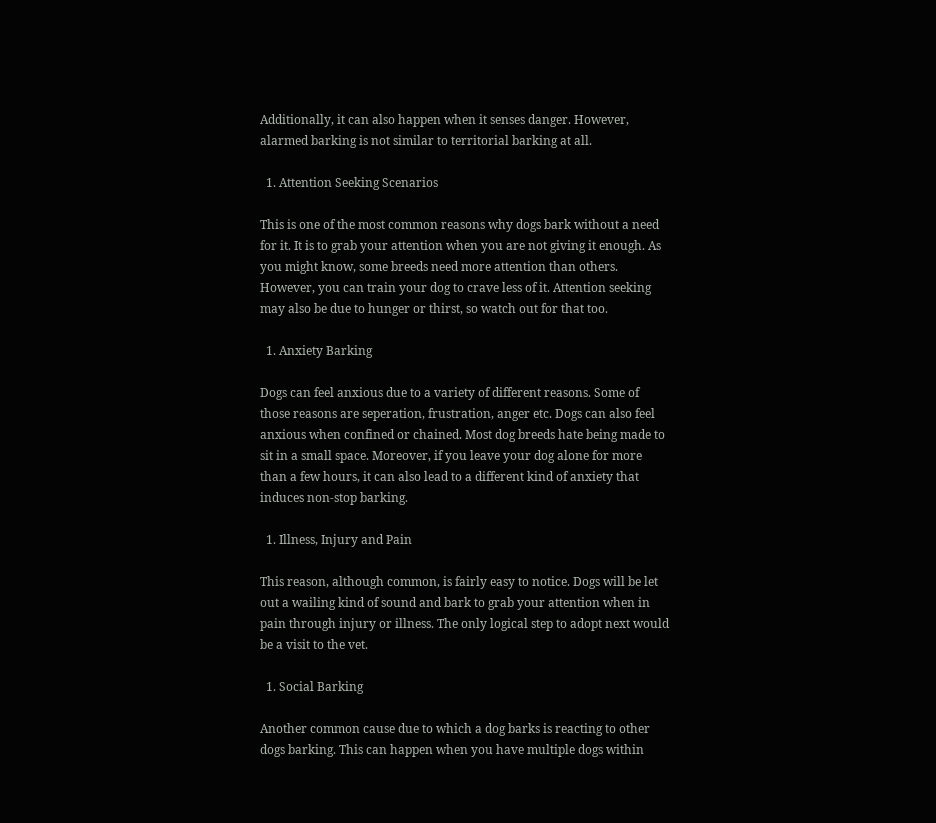Additionally, it can also happen when it senses danger. However, alarmed barking is not similar to territorial barking at all.

  1. Attention Seeking Scenarios

This is one of the most common reasons why dogs bark without a need for it. It is to grab your attention when you are not giving it enough. As you might know, some breeds need more attention than others. However, you can train your dog to crave less of it. Attention seeking may also be due to hunger or thirst, so watch out for that too.

  1. Anxiety Barking

Dogs can feel anxious due to a variety of different reasons. Some of those reasons are seperation, frustration, anger etc. Dogs can also feel anxious when confined or chained. Most dog breeds hate being made to sit in a small space. Moreover, if you leave your dog alone for more than a few hours, it can also lead to a different kind of anxiety that induces non-stop barking.

  1. Illness, Injury and Pain

This reason, although common, is fairly easy to notice. Dogs will be let out a wailing kind of sound and bark to grab your attention when in pain through injury or illness. The only logical step to adopt next would be a visit to the vet.

  1. Social Barking

Another common cause due to which a dog barks is reacting to other dogs barking. This can happen when you have multiple dogs within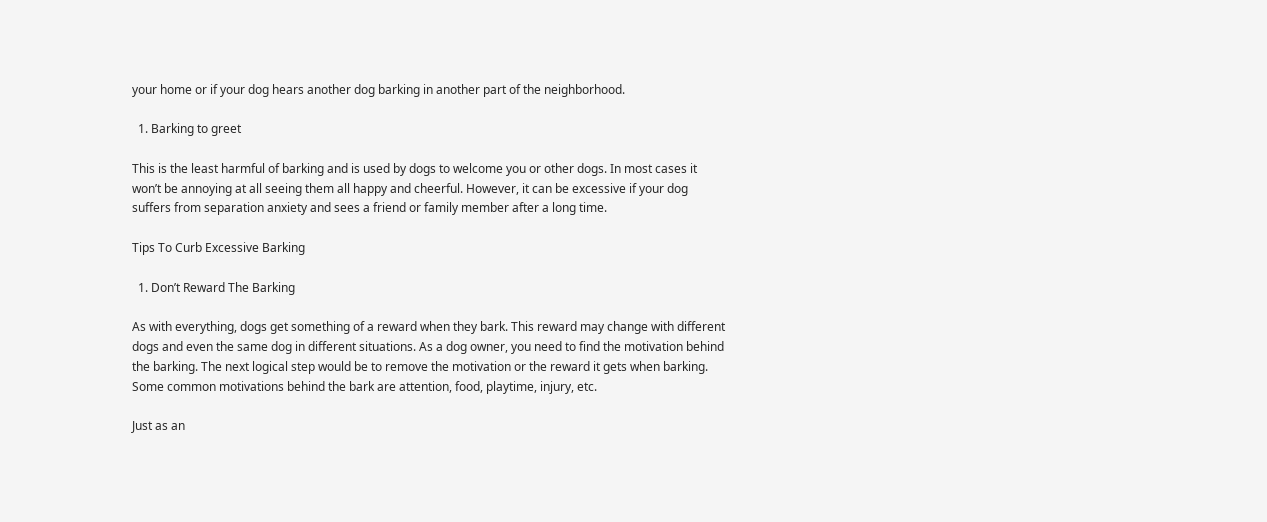your home or if your dog hears another dog barking in another part of the neighborhood.

  1. Barking to greet

This is the least harmful of barking and is used by dogs to welcome you or other dogs. In most cases it won’t be annoying at all seeing them all happy and cheerful. However, it can be excessive if your dog suffers from separation anxiety and sees a friend or family member after a long time.

Tips To Curb Excessive Barking

  1. Don’t Reward The Barking

As with everything, dogs get something of a reward when they bark. This reward may change with different dogs and even the same dog in different situations. As a dog owner, you need to find the motivation behind the barking. The next logical step would be to remove the motivation or the reward it gets when barking. Some common motivations behind the bark are attention, food, playtime, injury, etc.

Just as an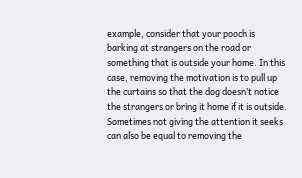example, consider that your pooch is barking at strangers on the road or something that is outside your home. In this case, removing the motivation is to pull up the curtains so that the dog doesn’t notice the strangers or bring it home if it is outside. Sometimes not giving the attention it seeks can also be equal to removing the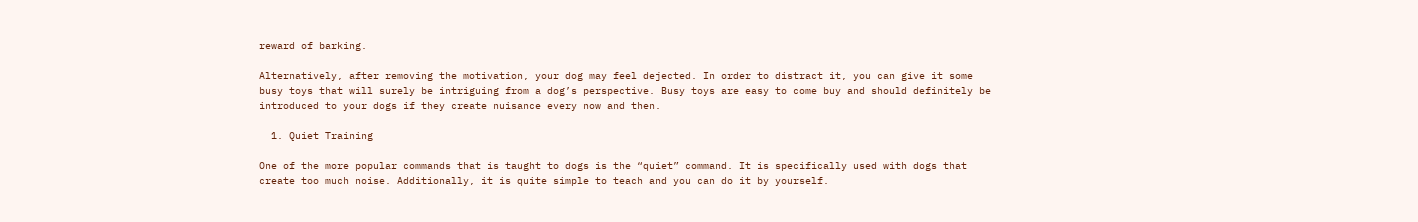reward of barking.

Alternatively, after removing the motivation, your dog may feel dejected. In order to distract it, you can give it some busy toys that will surely be intriguing from a dog’s perspective. Busy toys are easy to come buy and should definitely be introduced to your dogs if they create nuisance every now and then.

  1. Quiet Training

One of the more popular commands that is taught to dogs is the “quiet” command. It is specifically used with dogs that create too much noise. Additionally, it is quite simple to teach and you can do it by yourself.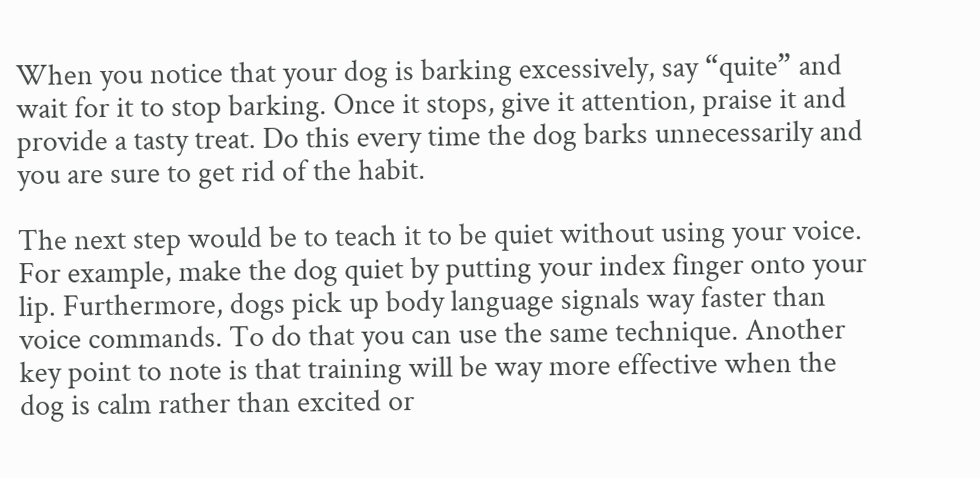When you notice that your dog is barking excessively, say “quite” and wait for it to stop barking. Once it stops, give it attention, praise it and provide a tasty treat. Do this every time the dog barks unnecessarily and you are sure to get rid of the habit.

The next step would be to teach it to be quiet without using your voice. For example, make the dog quiet by putting your index finger onto your lip. Furthermore, dogs pick up body language signals way faster than voice commands. To do that you can use the same technique. Another key point to note is that training will be way more effective when the dog is calm rather than excited or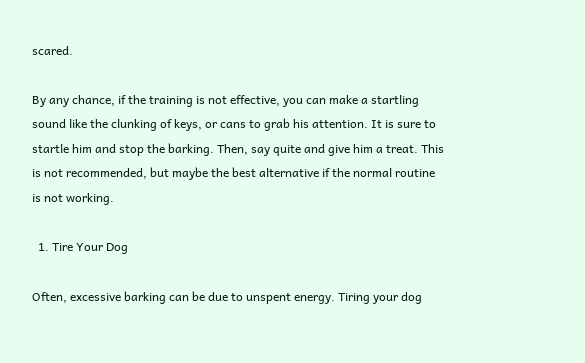scared.

By any chance, if the training is not effective, you can make a startling sound like the clunking of keys, or cans to grab his attention. It is sure to startle him and stop the barking. Then, say quite and give him a treat. This is not recommended, but maybe the best alternative if the normal routine is not working.

  1. Tire Your Dog

Often, excessive barking can be due to unspent energy. Tiring your dog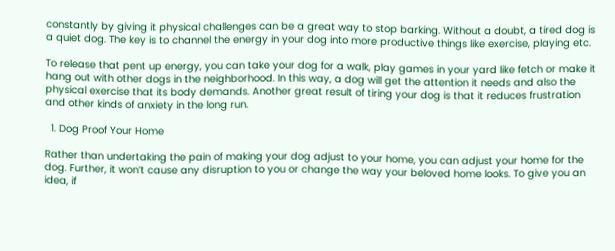constantly by giving it physical challenges can be a great way to stop barking. Without a doubt, a tired dog is a quiet dog. The key is to channel the energy in your dog into more productive things like exercise, playing etc.

To release that pent up energy, you can take your dog for a walk, play games in your yard like fetch or make it hang out with other dogs in the neighborhood. In this way, a dog will get the attention it needs and also the physical exercise that its body demands. Another great result of tiring your dog is that it reduces frustration and other kinds of anxiety in the long run.

  1. Dog Proof Your Home

Rather than undertaking the pain of making your dog adjust to your home, you can adjust your home for the dog. Further, it won’t cause any disruption to you or change the way your beloved home looks. To give you an idea, if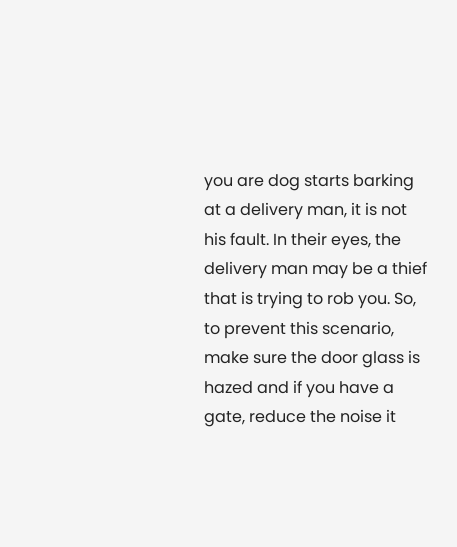you are dog starts barking at a delivery man, it is not his fault. In their eyes, the delivery man may be a thief that is trying to rob you. So, to prevent this scenario, make sure the door glass is hazed and if you have a gate, reduce the noise it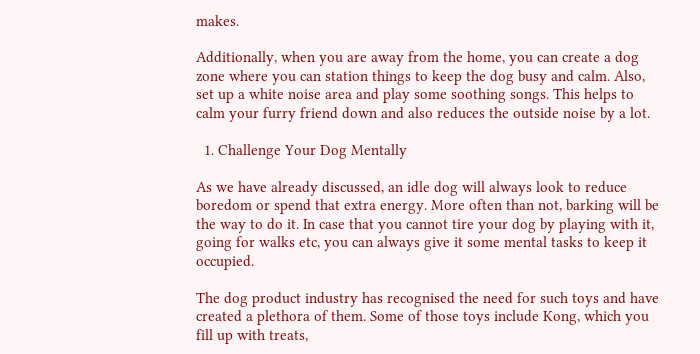makes.

Additionally, when you are away from the home, you can create a dog zone where you can station things to keep the dog busy and calm. Also, set up a white noise area and play some soothing songs. This helps to calm your furry friend down and also reduces the outside noise by a lot.

  1. Challenge Your Dog Mentally

As we have already discussed, an idle dog will always look to reduce boredom or spend that extra energy. More often than not, barking will be the way to do it. In case that you cannot tire your dog by playing with it, going for walks etc, you can always give it some mental tasks to keep it occupied.

The dog product industry has recognised the need for such toys and have created a plethora of them. Some of those toys include Kong, which you fill up with treats,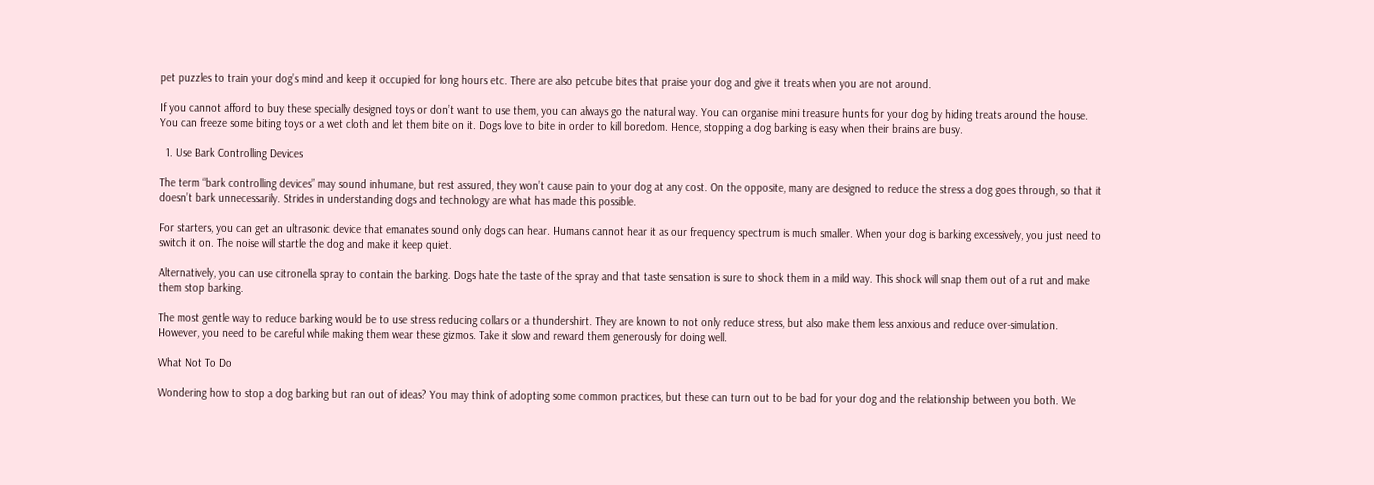pet puzzles to train your dog’s mind and keep it occupied for long hours etc. There are also petcube bites that praise your dog and give it treats when you are not around.

If you cannot afford to buy these specially designed toys or don’t want to use them, you can always go the natural way. You can organise mini treasure hunts for your dog by hiding treats around the house. You can freeze some biting toys or a wet cloth and let them bite on it. Dogs love to bite in order to kill boredom. Hence, stopping a dog barking is easy when their brains are busy.

  1. Use Bark Controlling Devices

The term “bark controlling devices” may sound inhumane, but rest assured, they won’t cause pain to your dog at any cost. On the opposite, many are designed to reduce the stress a dog goes through, so that it doesn’t bark unnecessarily. Strides in understanding dogs and technology are what has made this possible.

For starters, you can get an ultrasonic device that emanates sound only dogs can hear. Humans cannot hear it as our frequency spectrum is much smaller. When your dog is barking excessively, you just need to switch it on. The noise will startle the dog and make it keep quiet.

Alternatively, you can use citronella spray to contain the barking. Dogs hate the taste of the spray and that taste sensation is sure to shock them in a mild way. This shock will snap them out of a rut and make them stop barking.

The most gentle way to reduce barking would be to use stress reducing collars or a thundershirt. They are known to not only reduce stress, but also make them less anxious and reduce over-simulation. However, you need to be careful while making them wear these gizmos. Take it slow and reward them generously for doing well.

What Not To Do

Wondering how to stop a dog barking but ran out of ideas? You may think of adopting some common practices, but these can turn out to be bad for your dog and the relationship between you both. We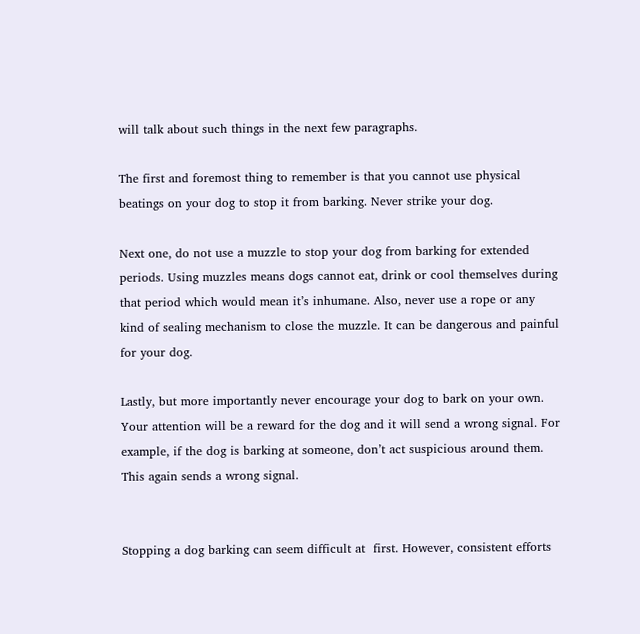will talk about such things in the next few paragraphs.

The first and foremost thing to remember is that you cannot use physical beatings on your dog to stop it from barking. Never strike your dog.

Next one, do not use a muzzle to stop your dog from barking for extended periods. Using muzzles means dogs cannot eat, drink or cool themselves during that period which would mean it’s inhumane. Also, never use a rope or any kind of sealing mechanism to close the muzzle. It can be dangerous and painful for your dog.

Lastly, but more importantly never encourage your dog to bark on your own. Your attention will be a reward for the dog and it will send a wrong signal. For example, if the dog is barking at someone, don’t act suspicious around them. This again sends a wrong signal.


Stopping a dog barking can seem difficult at  first. However, consistent efforts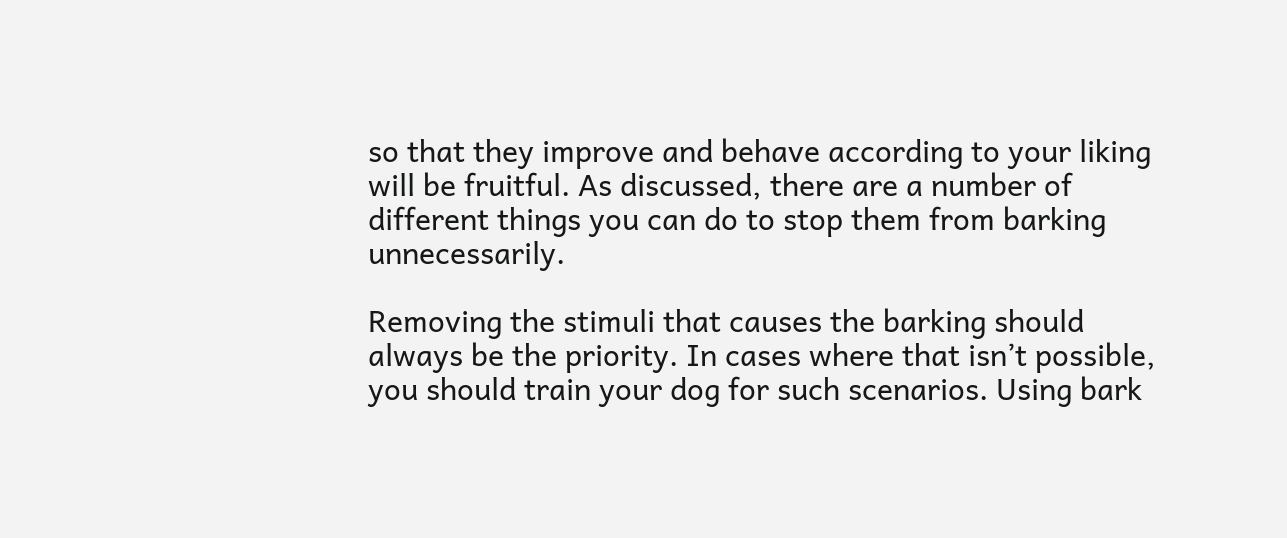so that they improve and behave according to your liking will be fruitful. As discussed, there are a number of different things you can do to stop them from barking unnecessarily.

Removing the stimuli that causes the barking should always be the priority. In cases where that isn’t possible, you should train your dog for such scenarios. Using bark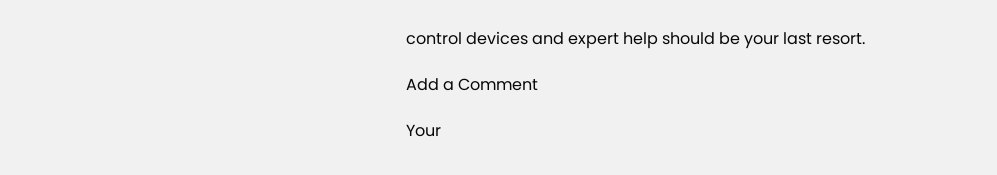control devices and expert help should be your last resort.

Add a Comment

Your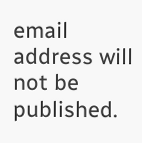email address will not be published.